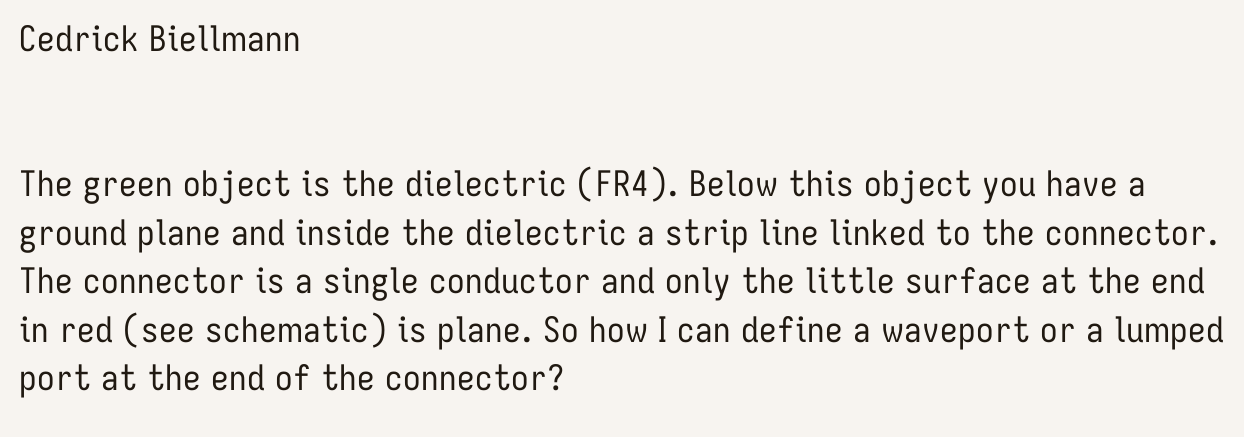Cedrick Biellmann


The green object is the dielectric (FR4). Below this object you have a ground plane and inside the dielectric a strip line linked to the connector. The connector is a single conductor and only the little surface at the end in red (see schematic) is plane. So how I can define a waveport or a lumped port at the end of the connector?